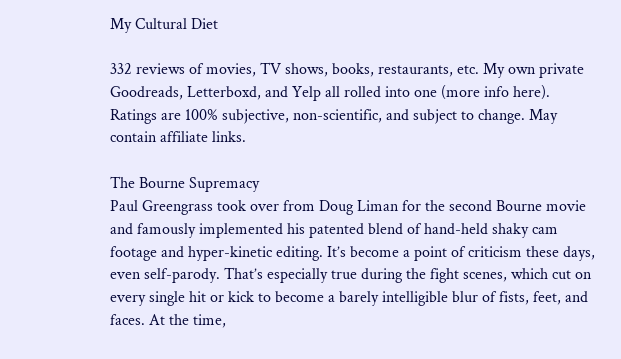My Cultural Diet

332 reviews of movies, TV shows, books, restaurants, etc. My own private Goodreads, Letterboxd, and Yelp all rolled into one (more info here). Ratings are 100% subjective, non-scientific, and subject to change. May contain affiliate links.

The Bourne Supremacy
Paul Greengrass took over from Doug Liman for the second Bourne movie and famously implemented his patented blend of hand-held shaky cam footage and hyper-kinetic editing. It’s become a point of criticism these days, even self-parody. That’s especially true during the fight scenes, which cut on every single hit or kick to become a barely intelligible blur of fists, feet, and faces. At the time,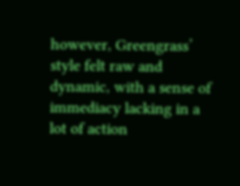however, Greengrass’ style felt raw and dynamic, with a sense of immediacy lacking in a lot of action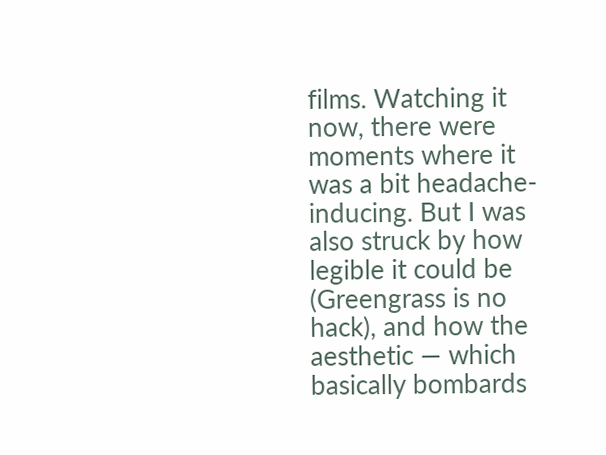films. Watching it now, there were moments where it was a bit headache-inducing. But I was also struck by how legible it could be (Greengrass is no hack), and how the aesthetic — which basically bombards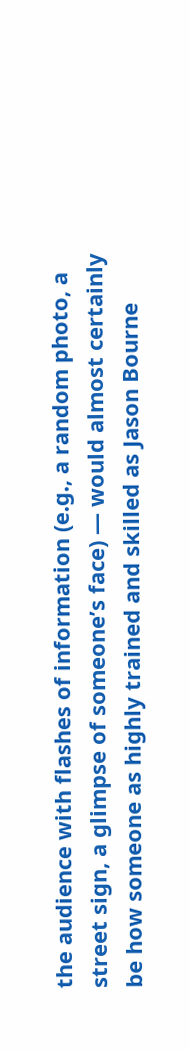the audience with flashes of information (e.g., a random photo, a street sign, a glimpse of someone’s face) — would almost certainly be how someone as highly trained and skilled as Jason Bourne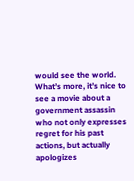would see the world. What’s more, it’s nice to see a movie about a government assassin who not only expresses regret for his past actions, but actually apologizes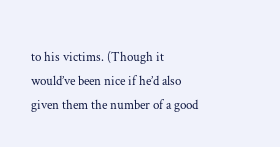to his victims. (Though it would’ve been nice if he’d also given them the number of a good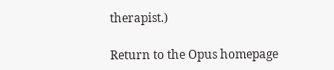therapist.)

Return to the Opus homepage